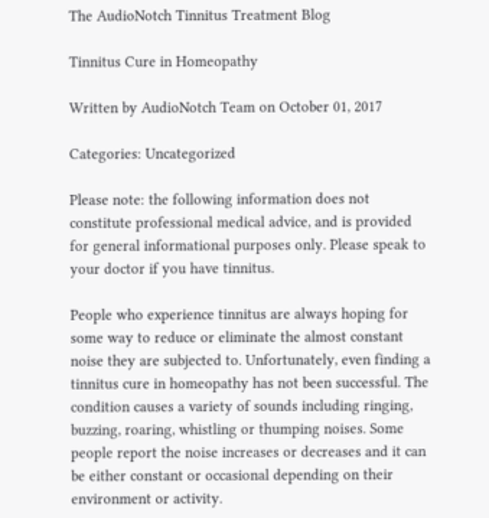The AudioNotch Tinnitus Treatment Blog

Tinnitus Cure in Homeopathy

Written by AudioNotch Team on October 01, 2017

Categories: Uncategorized

Please note: the following information does not constitute professional medical advice, and is provided for general informational purposes only. Please speak to your doctor if you have tinnitus.

People who experience tinnitus are always hoping for some way to reduce or eliminate the almost constant noise they are subjected to. Unfortunately, even finding a tinnitus cure in homeopathy has not been successful. The condition causes a variety of sounds including ringing, buzzing, roaring, whistling or thumping noises. Some people report the noise increases or decreases and it can be either constant or occasional depending on their environment or activity.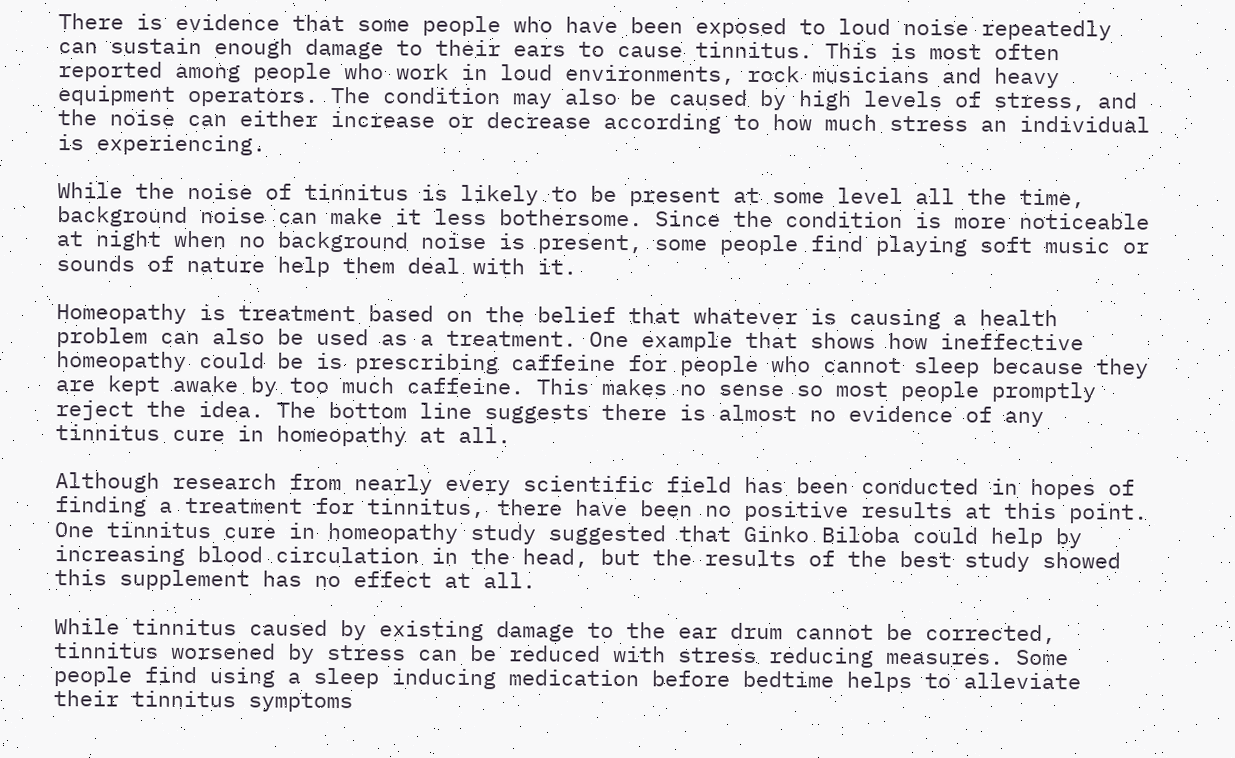There is evidence that some people who have been exposed to loud noise repeatedly can sustain enough damage to their ears to cause tinnitus. This is most often reported among people who work in loud environments, rock musicians and heavy equipment operators. The condition may also be caused by high levels of stress, and the noise can either increase or decrease according to how much stress an individual is experiencing.

While the noise of tinnitus is likely to be present at some level all the time, background noise can make it less bothersome. Since the condition is more noticeable at night when no background noise is present, some people find playing soft music or sounds of nature help them deal with it.

Homeopathy is treatment based on the belief that whatever is causing a health problem can also be used as a treatment. One example that shows how ineffective homeopathy could be is prescribing caffeine for people who cannot sleep because they are kept awake by too much caffeine. This makes no sense so most people promptly reject the idea. The bottom line suggests there is almost no evidence of any tinnitus cure in homeopathy at all.

Although research from nearly every scientific field has been conducted in hopes of finding a treatment for tinnitus, there have been no positive results at this point. One tinnitus cure in homeopathy study suggested that Ginko Biloba could help by increasing blood circulation in the head, but the results of the best study showed this supplement has no effect at all.

While tinnitus caused by existing damage to the ear drum cannot be corrected, tinnitus worsened by stress can be reduced with stress reducing measures. Some people find using a sleep inducing medication before bedtime helps to alleviate their tinnitus symptoms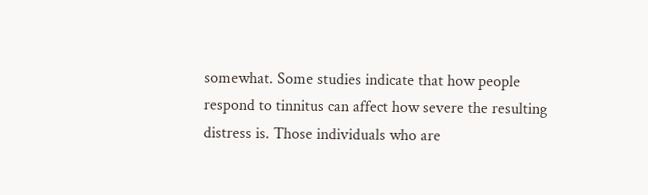somewhat. Some studies indicate that how people respond to tinnitus can affect how severe the resulting distress is. Those individuals who are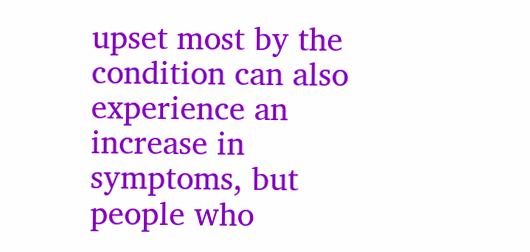upset most by the condition can also experience an increase in symptoms, but people who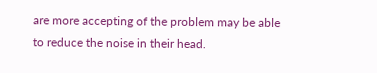are more accepting of the problem may be able to reduce the noise in their head.